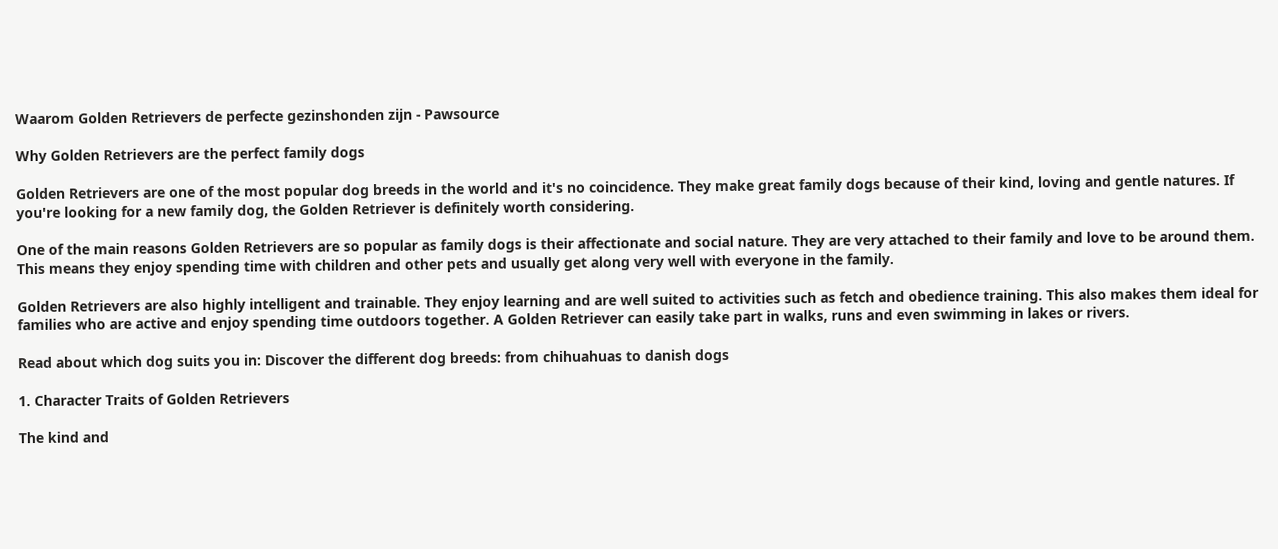Waarom Golden Retrievers de perfecte gezinshonden zijn - Pawsource

Why Golden Retrievers are the perfect family dogs

Golden Retrievers are one of the most popular dog breeds in the world and it's no coincidence. They make great family dogs because of their kind, loving and gentle natures. If you're looking for a new family dog, the Golden Retriever is definitely worth considering.

One of the main reasons Golden Retrievers are so popular as family dogs is their affectionate and social nature. They are very attached to their family and love to be around them. This means they enjoy spending time with children and other pets and usually get along very well with everyone in the family.

Golden Retrievers are also highly intelligent and trainable. They enjoy learning and are well suited to activities such as fetch and obedience training. This also makes them ideal for families who are active and enjoy spending time outdoors together. A Golden Retriever can easily take part in walks, runs and even swimming in lakes or rivers.

Read about which dog suits you in: Discover the different dog breeds: from chihuahuas to danish dogs

1. Character Traits of Golden Retrievers

The kind and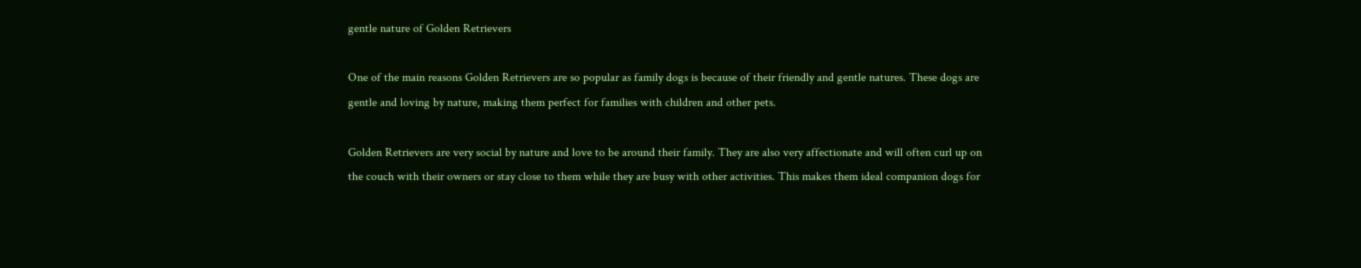gentle nature of Golden Retrievers

One of the main reasons Golden Retrievers are so popular as family dogs is because of their friendly and gentle natures. These dogs are gentle and loving by nature, making them perfect for families with children and other pets.

Golden Retrievers are very social by nature and love to be around their family. They are also very affectionate and will often curl up on the couch with their owners or stay close to them while they are busy with other activities. This makes them ideal companion dogs for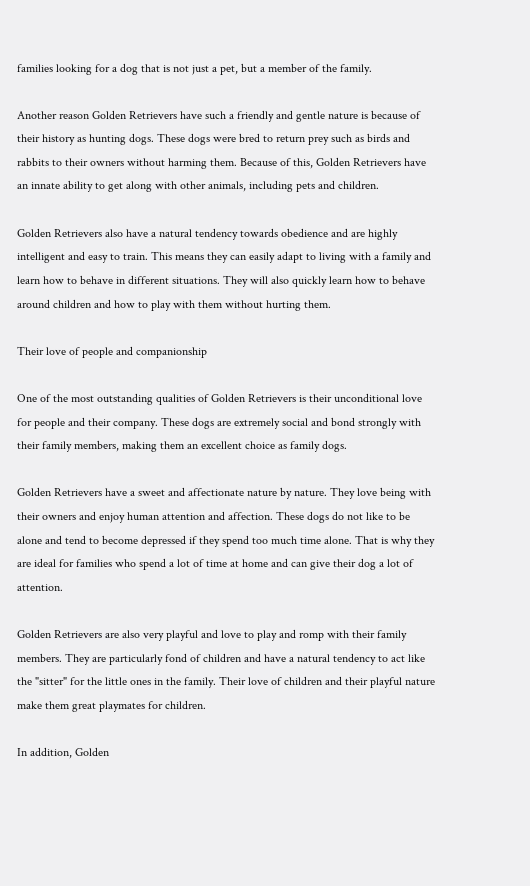families looking for a dog that is not just a pet, but a member of the family.

Another reason Golden Retrievers have such a friendly and gentle nature is because of their history as hunting dogs. These dogs were bred to return prey such as birds and rabbits to their owners without harming them. Because of this, Golden Retrievers have an innate ability to get along with other animals, including pets and children.

Golden Retrievers also have a natural tendency towards obedience and are highly intelligent and easy to train. This means they can easily adapt to living with a family and learn how to behave in different situations. They will also quickly learn how to behave around children and how to play with them without hurting them.

Their love of people and companionship

One of the most outstanding qualities of Golden Retrievers is their unconditional love for people and their company. These dogs are extremely social and bond strongly with their family members, making them an excellent choice as family dogs.

Golden Retrievers have a sweet and affectionate nature by nature. They love being with their owners and enjoy human attention and affection. These dogs do not like to be alone and tend to become depressed if they spend too much time alone. That is why they are ideal for families who spend a lot of time at home and can give their dog a lot of attention.

Golden Retrievers are also very playful and love to play and romp with their family members. They are particularly fond of children and have a natural tendency to act like the "sitter" for the little ones in the family. Their love of children and their playful nature make them great playmates for children.

In addition, Golden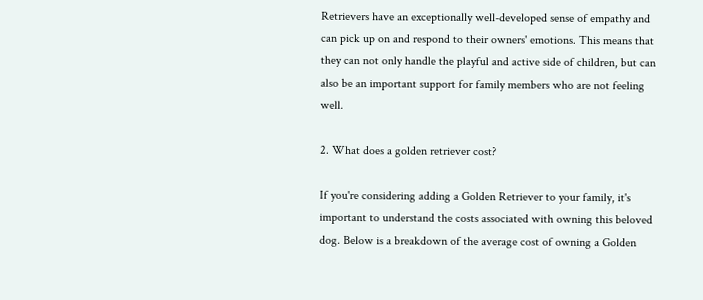Retrievers have an exceptionally well-developed sense of empathy and can pick up on and respond to their owners' emotions. This means that they can not only handle the playful and active side of children, but can also be an important support for family members who are not feeling well.

2. What does a golden retriever cost?

If you're considering adding a Golden Retriever to your family, it's important to understand the costs associated with owning this beloved dog. Below is a breakdown of the average cost of owning a Golden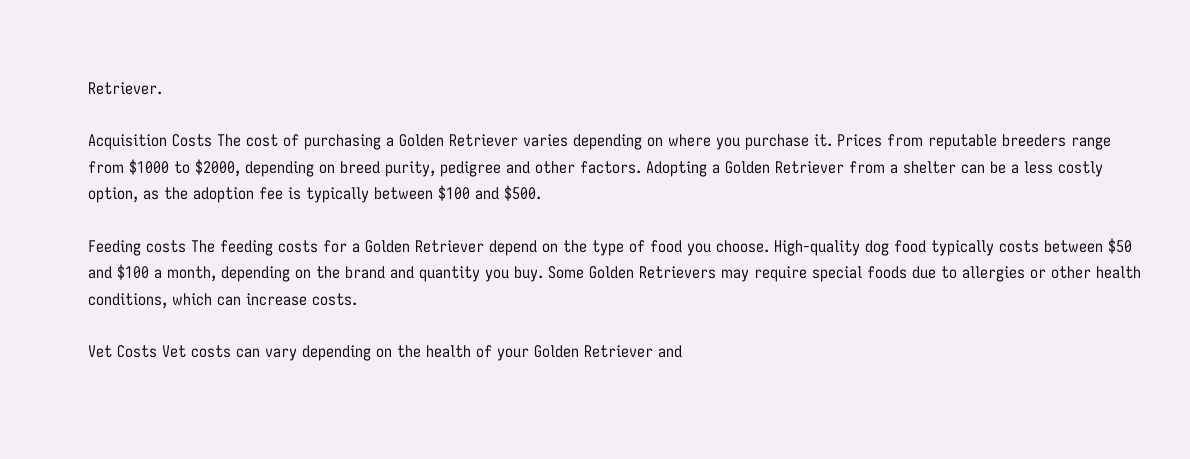Retriever.

Acquisition Costs The cost of purchasing a Golden Retriever varies depending on where you purchase it. Prices from reputable breeders range from $1000 to $2000, depending on breed purity, pedigree and other factors. Adopting a Golden Retriever from a shelter can be a less costly option, as the adoption fee is typically between $100 and $500.

Feeding costs The feeding costs for a Golden Retriever depend on the type of food you choose. High-quality dog food typically costs between $50 and $100 a month, depending on the brand and quantity you buy. Some Golden Retrievers may require special foods due to allergies or other health conditions, which can increase costs.

Vet Costs Vet costs can vary depending on the health of your Golden Retriever and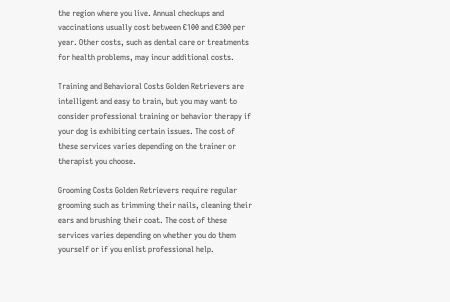the region where you live. Annual checkups and vaccinations usually cost between €100 and €300 per year. Other costs, such as dental care or treatments for health problems, may incur additional costs.

Training and Behavioral Costs Golden Retrievers are intelligent and easy to train, but you may want to consider professional training or behavior therapy if your dog is exhibiting certain issues. The cost of these services varies depending on the trainer or therapist you choose.

Grooming Costs Golden Retrievers require regular grooming such as trimming their nails, cleaning their ears and brushing their coat. The cost of these services varies depending on whether you do them yourself or if you enlist professional help.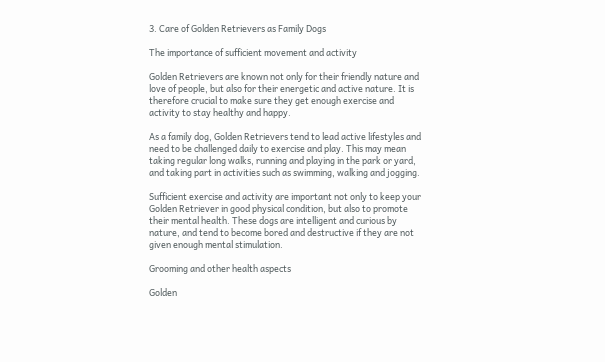3. Care of Golden Retrievers as Family Dogs

The importance of sufficient movement and activity

Golden Retrievers are known not only for their friendly nature and love of people, but also for their energetic and active nature. It is therefore crucial to make sure they get enough exercise and activity to stay healthy and happy.

As a family dog, Golden Retrievers tend to lead active lifestyles and need to be challenged daily to exercise and play. This may mean taking regular long walks, running and playing in the park or yard, and taking part in activities such as swimming, walking and jogging.

Sufficient exercise and activity are important not only to keep your Golden Retriever in good physical condition, but also to promote their mental health. These dogs are intelligent and curious by nature, and tend to become bored and destructive if they are not given enough mental stimulation.

Grooming and other health aspects

Golden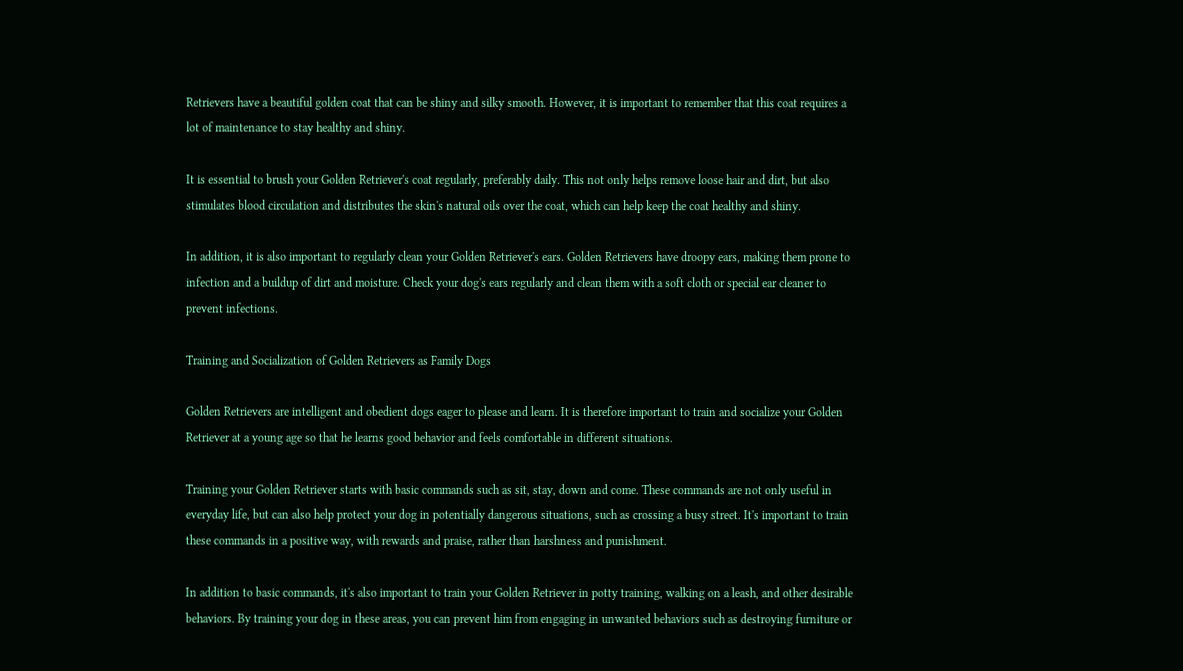Retrievers have a beautiful golden coat that can be shiny and silky smooth. However, it is important to remember that this coat requires a lot of maintenance to stay healthy and shiny.

It is essential to brush your Golden Retriever's coat regularly, preferably daily. This not only helps remove loose hair and dirt, but also stimulates blood circulation and distributes the skin's natural oils over the coat, which can help keep the coat healthy and shiny.

In addition, it is also important to regularly clean your Golden Retriever's ears. Golden Retrievers have droopy ears, making them prone to infection and a buildup of dirt and moisture. Check your dog's ears regularly and clean them with a soft cloth or special ear cleaner to prevent infections.

Training and Socialization of Golden Retrievers as Family Dogs

Golden Retrievers are intelligent and obedient dogs eager to please and learn. It is therefore important to train and socialize your Golden Retriever at a young age so that he learns good behavior and feels comfortable in different situations.

Training your Golden Retriever starts with basic commands such as sit, stay, down and come. These commands are not only useful in everyday life, but can also help protect your dog in potentially dangerous situations, such as crossing a busy street. It's important to train these commands in a positive way, with rewards and praise, rather than harshness and punishment.

In addition to basic commands, it's also important to train your Golden Retriever in potty training, walking on a leash, and other desirable behaviors. By training your dog in these areas, you can prevent him from engaging in unwanted behaviors such as destroying furniture or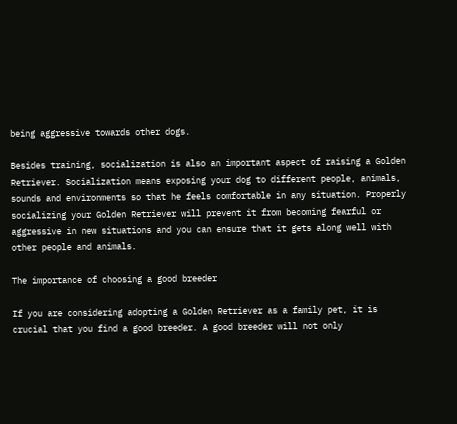being aggressive towards other dogs.

Besides training, socialization is also an important aspect of raising a Golden Retriever. Socialization means exposing your dog to different people, animals, sounds and environments so that he feels comfortable in any situation. Properly socializing your Golden Retriever will prevent it from becoming fearful or aggressive in new situations and you can ensure that it gets along well with other people and animals.

The importance of choosing a good breeder

If you are considering adopting a Golden Retriever as a family pet, it is crucial that you find a good breeder. A good breeder will not only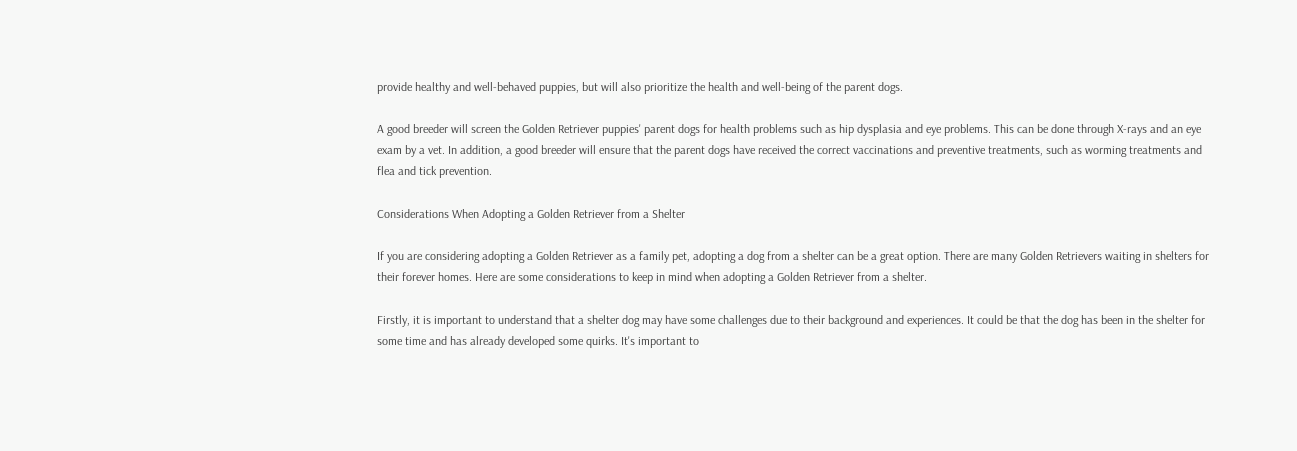provide healthy and well-behaved puppies, but will also prioritize the health and well-being of the parent dogs.

A good breeder will screen the Golden Retriever puppies' parent dogs for health problems such as hip dysplasia and eye problems. This can be done through X-rays and an eye exam by a vet. In addition, a good breeder will ensure that the parent dogs have received the correct vaccinations and preventive treatments, such as worming treatments and flea and tick prevention.

Considerations When Adopting a Golden Retriever from a Shelter

If you are considering adopting a Golden Retriever as a family pet, adopting a dog from a shelter can be a great option. There are many Golden Retrievers waiting in shelters for their forever homes. Here are some considerations to keep in mind when adopting a Golden Retriever from a shelter.

Firstly, it is important to understand that a shelter dog may have some challenges due to their background and experiences. It could be that the dog has been in the shelter for some time and has already developed some quirks. It's important to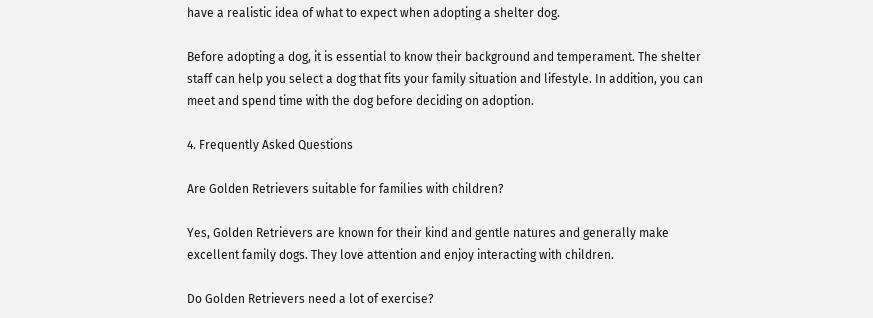have a realistic idea of what to expect when adopting a shelter dog.

Before adopting a dog, it is essential to know their background and temperament. The shelter staff can help you select a dog that fits your family situation and lifestyle. In addition, you can meet and spend time with the dog before deciding on adoption.

4. Frequently Asked Questions

Are Golden Retrievers suitable for families with children?

Yes, Golden Retrievers are known for their kind and gentle natures and generally make excellent family dogs. They love attention and enjoy interacting with children.

Do Golden Retrievers need a lot of exercise?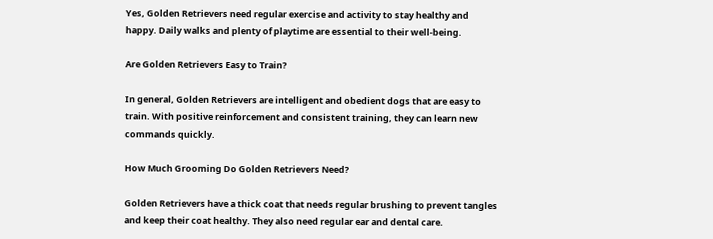Yes, Golden Retrievers need regular exercise and activity to stay healthy and happy. Daily walks and plenty of playtime are essential to their well-being.

Are Golden Retrievers Easy to Train?

In general, Golden Retrievers are intelligent and obedient dogs that are easy to train. With positive reinforcement and consistent training, they can learn new commands quickly.

How Much Grooming Do Golden Retrievers Need?

Golden Retrievers have a thick coat that needs regular brushing to prevent tangles and keep their coat healthy. They also need regular ear and dental care.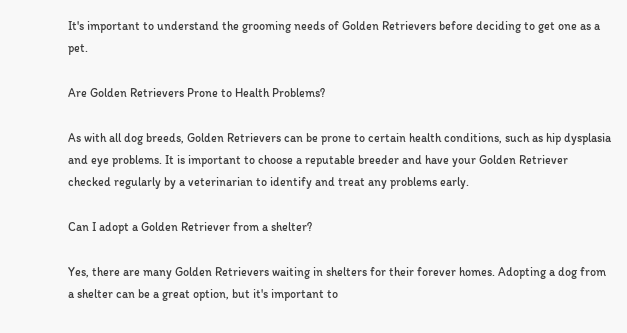It's important to understand the grooming needs of Golden Retrievers before deciding to get one as a pet.

Are Golden Retrievers Prone to Health Problems?

As with all dog breeds, Golden Retrievers can be prone to certain health conditions, such as hip dysplasia and eye problems. It is important to choose a reputable breeder and have your Golden Retriever checked regularly by a veterinarian to identify and treat any problems early.

Can I adopt a Golden Retriever from a shelter?

Yes, there are many Golden Retrievers waiting in shelters for their forever homes. Adopting a dog from a shelter can be a great option, but it's important to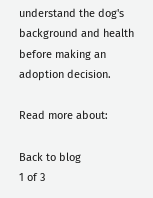understand the dog's background and health before making an adoption decision.

Read more about:

Back to blog
1 of 3